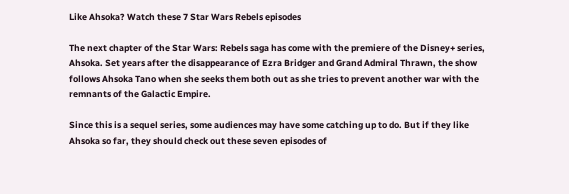Like Ahsoka? Watch these 7 Star Wars Rebels episodes

The next chapter of the Star Wars: Rebels saga has come with the premiere of the Disney+ series, Ahsoka. Set years after the disappearance of Ezra Bridger and Grand Admiral Thrawn, the show follows Ahsoka Tano when she seeks them both out as she tries to prevent another war with the remnants of the Galactic Empire.

Since this is a sequel series, some audiences may have some catching up to do. But if they like Ahsoka so far, they should check out these seven episodes of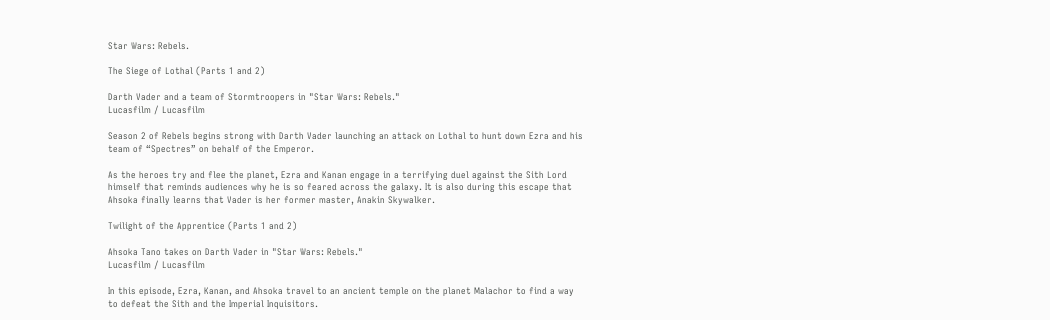Star Wars: Rebels.

The Siege of Lothal (Parts 1 and 2)

Darth Vader and a team of Stormtroopers in "Star Wars: Rebels."
Lucasfilm / Lucasfilm

Season 2 of Rebels begins strong with Darth Vader launching an attack on Lothal to hunt down Ezra and his team of “Spectres” on behalf of the Emperor.

As the heroes try and flee the planet, Ezra and Kanan engage in a terrifying duel against the Sith Lord himself that reminds audiences why he is so feared across the galaxy. It is also during this escape that Ahsoka finally learns that Vader is her former master, Anakin Skywalker.

Twilight of the Apprentice (Parts 1 and 2)

Ahsoka Tano takes on Darth Vader in "Star Wars: Rebels."
Lucasfilm / Lucasfilm

In this episode, Ezra, Kanan, and Ahsoka travel to an ancient temple on the planet Malachor to find a way to defeat the Sith and the Imperial Inquisitors.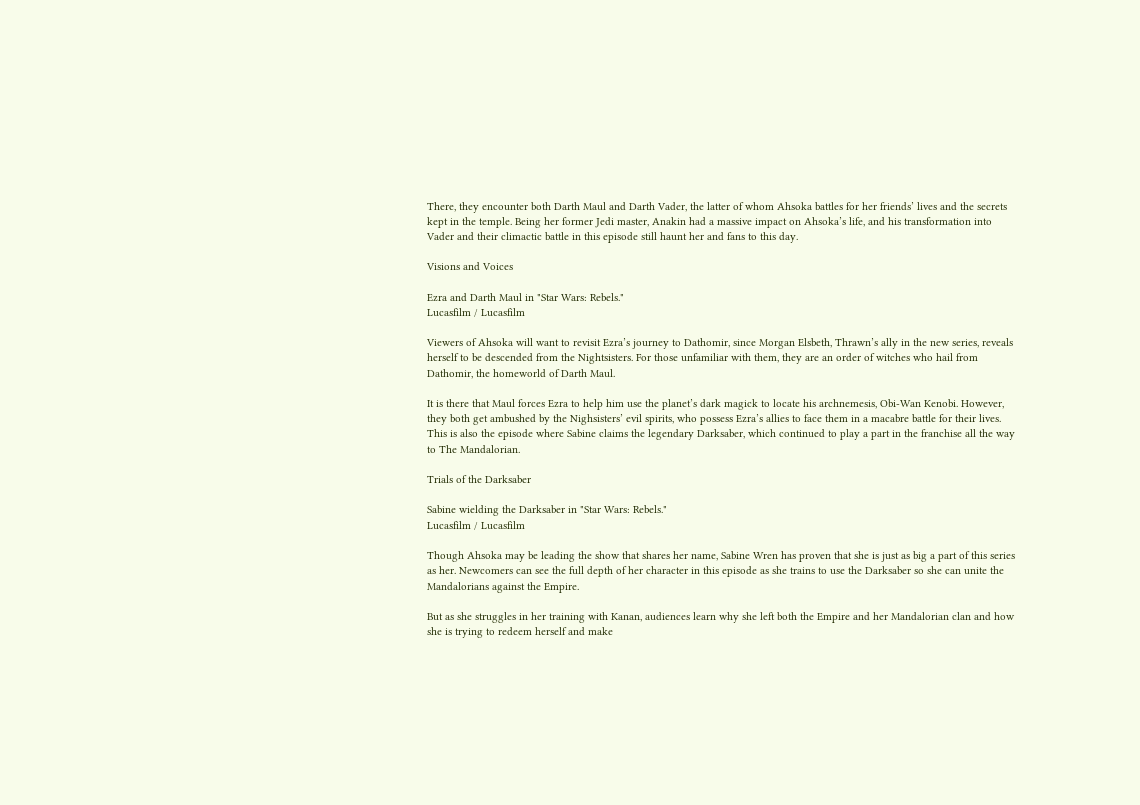There, they encounter both Darth Maul and Darth Vader, the latter of whom Ahsoka battles for her friends’ lives and the secrets kept in the temple. Being her former Jedi master, Anakin had a massive impact on Ahsoka’s life, and his transformation into Vader and their climactic battle in this episode still haunt her and fans to this day.

Visions and Voices

Ezra and Darth Maul in "Star Wars: Rebels."
Lucasfilm / Lucasfilm

Viewers of Ahsoka will want to revisit Ezra’s journey to Dathomir, since Morgan Elsbeth, Thrawn’s ally in the new series, reveals herself to be descended from the Nightsisters. For those unfamiliar with them, they are an order of witches who hail from Dathomir, the homeworld of Darth Maul.

It is there that Maul forces Ezra to help him use the planet’s dark magick to locate his archnemesis, Obi-Wan Kenobi. However, they both get ambushed by the Nighsisters’ evil spirits, who possess Ezra’s allies to face them in a macabre battle for their lives. This is also the episode where Sabine claims the legendary Darksaber, which continued to play a part in the franchise all the way to The Mandalorian.

Trials of the Darksaber

Sabine wielding the Darksaber in "Star Wars: Rebels."
Lucasfilm / Lucasfilm

Though Ahsoka may be leading the show that shares her name, Sabine Wren has proven that she is just as big a part of this series as her. Newcomers can see the full depth of her character in this episode as she trains to use the Darksaber so she can unite the Mandalorians against the Empire.

But as she struggles in her training with Kanan, audiences learn why she left both the Empire and her Mandalorian clan and how she is trying to redeem herself and make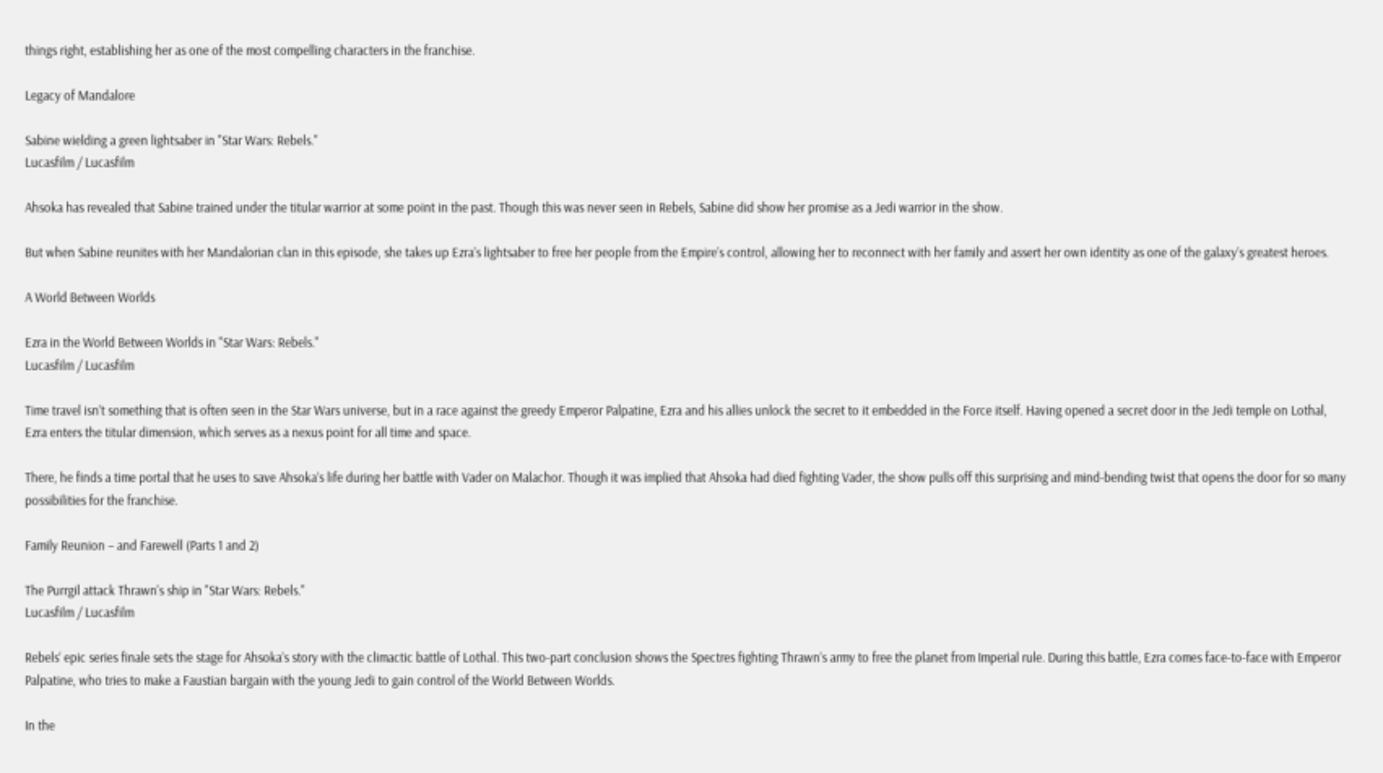things right, establishing her as one of the most compelling characters in the franchise.

Legacy of Mandalore

Sabine wielding a green lightsaber in "Star Wars: Rebels."
Lucasfilm / Lucasfilm

Ahsoka has revealed that Sabine trained under the titular warrior at some point in the past. Though this was never seen in Rebels, Sabine did show her promise as a Jedi warrior in the show.

But when Sabine reunites with her Mandalorian clan in this episode, she takes up Ezra’s lightsaber to free her people from the Empire’s control, allowing her to reconnect with her family and assert her own identity as one of the galaxy’s greatest heroes.

A World Between Worlds

Ezra in the World Between Worlds in "Star Wars: Rebels."
Lucasfilm / Lucasfilm

Time travel isn’t something that is often seen in the Star Wars universe, but in a race against the greedy Emperor Palpatine, Ezra and his allies unlock the secret to it embedded in the Force itself. Having opened a secret door in the Jedi temple on Lothal, Ezra enters the titular dimension, which serves as a nexus point for all time and space.

There, he finds a time portal that he uses to save Ahsoka’s life during her battle with Vader on Malachor. Though it was implied that Ahsoka had died fighting Vader, the show pulls off this surprising and mind-bending twist that opens the door for so many possibilities for the franchise.

Family Reunion – and Farewell (Parts 1 and 2)

The Purrgil attack Thrawn's ship in "Star Wars: Rebels."
Lucasfilm / Lucasfilm

Rebels‘ epic series finale sets the stage for Ahsoka’s story with the climactic battle of Lothal. This two-part conclusion shows the Spectres fighting Thrawn’s army to free the planet from Imperial rule. During this battle, Ezra comes face-to-face with Emperor Palpatine, who tries to make a Faustian bargain with the young Jedi to gain control of the World Between Worlds.

In the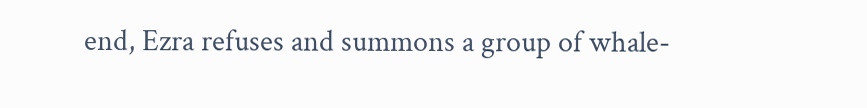end, Ezra refuses and summons a group of whale-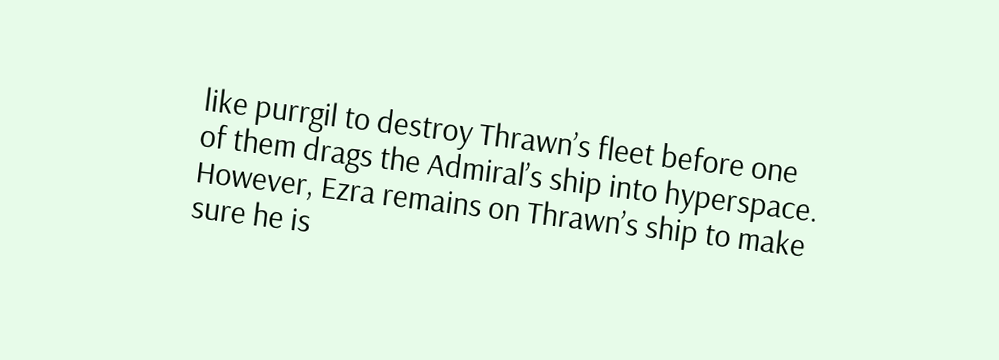like purrgil to destroy Thrawn’s fleet before one of them drags the Admiral’s ship into hyperspace. However, Ezra remains on Thrawn’s ship to make sure he is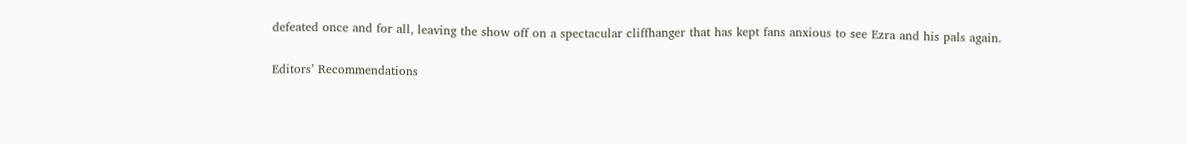defeated once and for all, leaving the show off on a spectacular cliffhanger that has kept fans anxious to see Ezra and his pals again.

Editors’ Recommendations